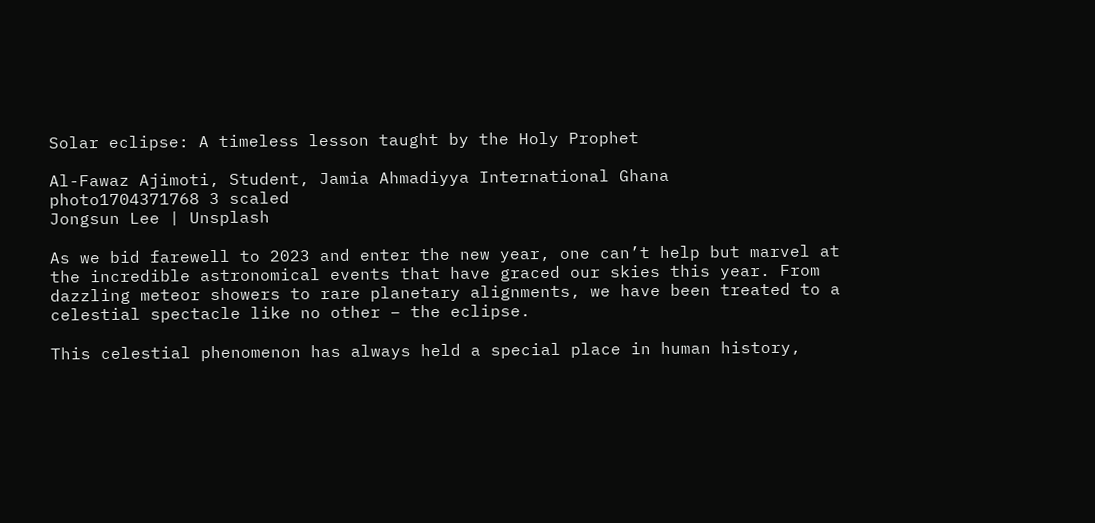Solar eclipse: A timeless lesson taught by the Holy Prophet

Al-Fawaz Ajimoti, Student, Jamia Ahmadiyya International Ghana
photo1704371768 3 scaled
Jongsun Lee | Unsplash

As we bid farewell to 2023 and enter the new year, one can’t help but marvel at the incredible astronomical events that have graced our skies this year. From dazzling meteor showers to rare planetary alignments, we have been treated to a celestial spectacle like no other – the eclipse.

This celestial phenomenon has always held a special place in human history,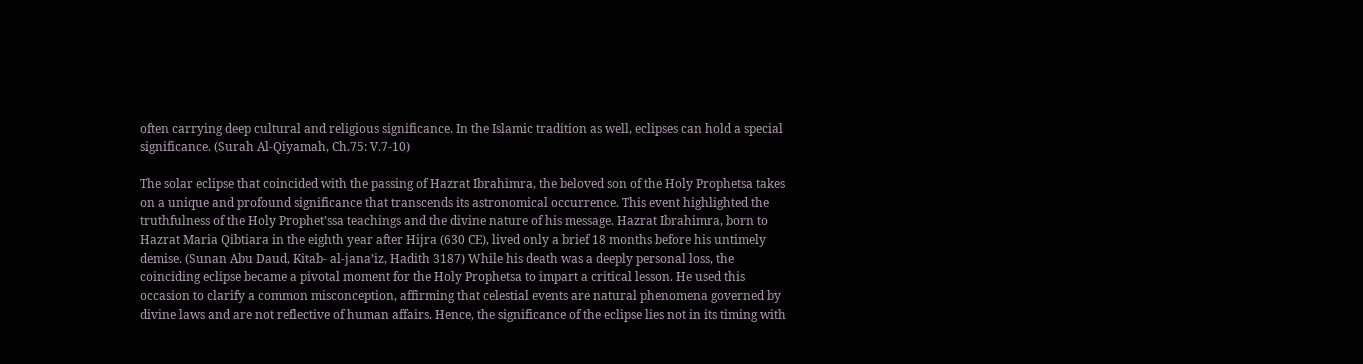often carrying deep cultural and religious significance. In the Islamic tradition as well, eclipses can hold a special significance. (Surah Al-Qiyamah, Ch.75: V.7-10)

The solar eclipse that coincided with the passing of Hazrat Ibrahimra, the beloved son of the Holy Prophetsa takes on a unique and profound significance that transcends its astronomical occurrence. This event highlighted the truthfulness of the Holy Prophet’ssa teachings and the divine nature of his message. Hazrat Ibrahimra, born to Hazrat Maria Qibtiara in the eighth year after Hijra (630 CE), lived only a brief 18 months before his untimely demise. (Sunan Abu Daud, Kitab- al-jana’iz, Hadith 3187) While his death was a deeply personal loss, the coinciding eclipse became a pivotal moment for the Holy Prophetsa to impart a critical lesson. He used this occasion to clarify a common misconception, affirming that celestial events are natural phenomena governed by divine laws and are not reflective of human affairs. Hence, the significance of the eclipse lies not in its timing with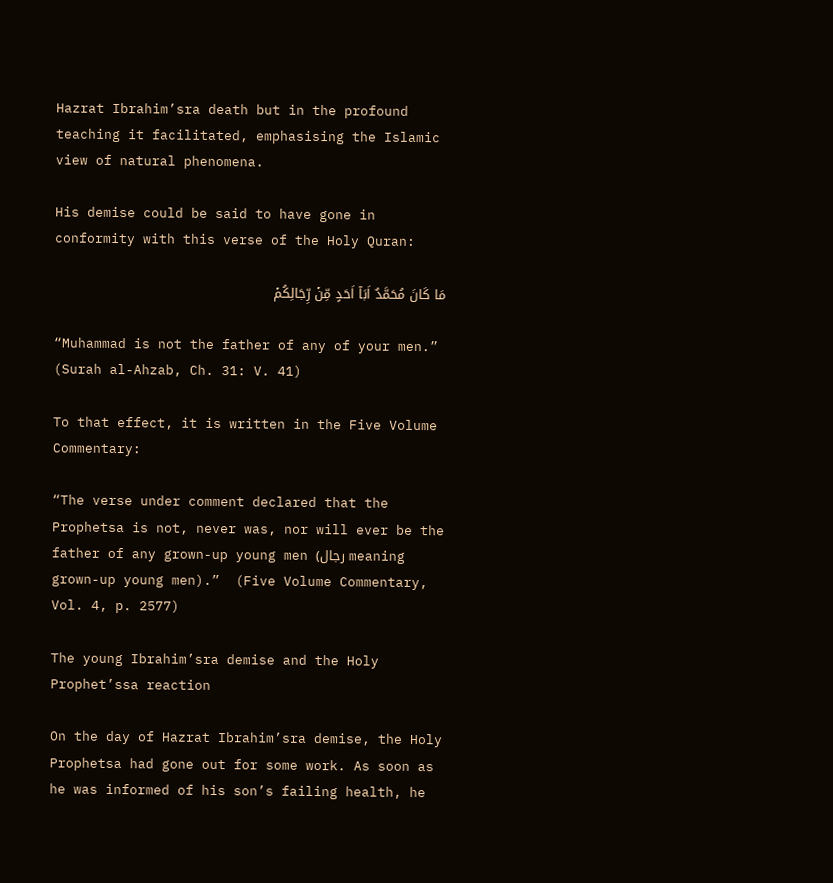Hazrat Ibrahim’sra death but in the profound teaching it facilitated, emphasising the Islamic view of natural phenomena.

His demise could be said to have gone in conformity with this verse of the Holy Quran:

مَا کَانَ مُحَمَّدٌ اَبَاۤ اَحَدٍ مِّنۡ رِّجَالِکُمۡ

“Muhammad is not the father of any of your men.” (Surah al-Ahzab, Ch. 31: V. 41)

To that effect, it is written in the Five Volume Commentary:

“The verse under comment declared that the Prophetsa is not, never was, nor will ever be the father of any grown-up young men (رجال meaning grown-up young men).”  (Five Volume Commentary, Vol. 4, p. 2577)

The young Ibrahim’sra demise and the Holy Prophet’ssa reaction

On the day of Hazrat Ibrahim’sra demise, the Holy Prophetsa had gone out for some work. As soon as he was informed of his son’s failing health, he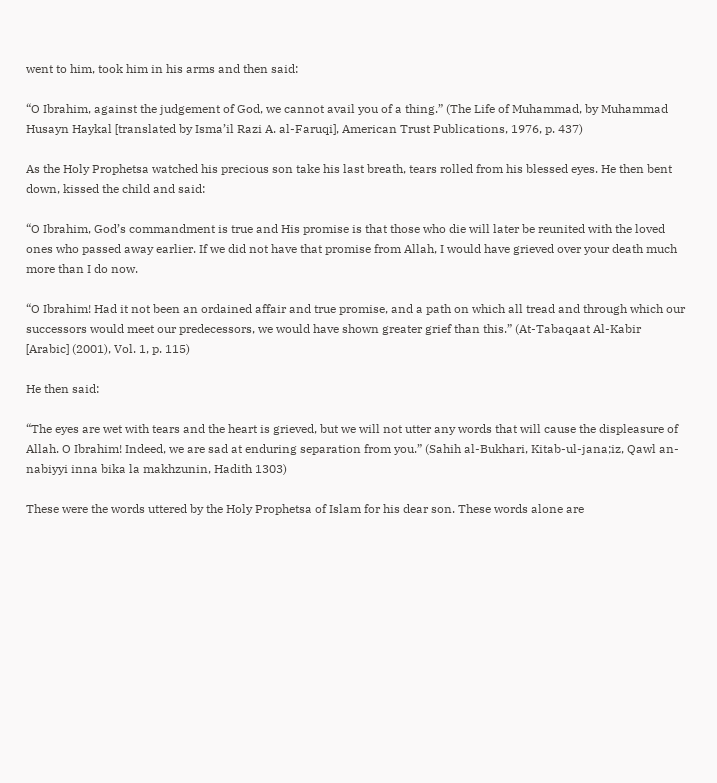went to him, took him in his arms and then said:

“O Ibrahim, against the judgement of God, we cannot avail you of a thing.” (The Life of Muhammad, by Muhammad Husayn Haykal [translated by Isma’il Razi A. al-Faruqi], American Trust Publications, 1976, p. 437)

As the Holy Prophetsa watched his precious son take his last breath, tears rolled from his blessed eyes. He then bent down, kissed the child and said:

“O Ibrahim, God’s commandment is true and His promise is that those who die will later be reunited with the loved ones who passed away earlier. If we did not have that promise from Allah, I would have grieved over your death much more than I do now.

“O Ibrahim! Had it not been an ordained affair and true promise, and a path on which all tread and through which our successors would meet our predecessors, we would have shown greater grief than this.” (At-Tabaqaat Al-Kabir [Arabic] (2001), Vol. 1, p. 115)

He then said:

“The eyes are wet with tears and the heart is grieved, but we will not utter any words that will cause the displeasure of Allah. O Ibrahim! Indeed, we are sad at enduring separation from you.” (Sahih al-Bukhari, Kitab-ul-jana;iz, Qawl an-nabiyyi inna bika la makhzunin, Hadith 1303)

These were the words uttered by the Holy Prophetsa of Islam for his dear son. These words alone are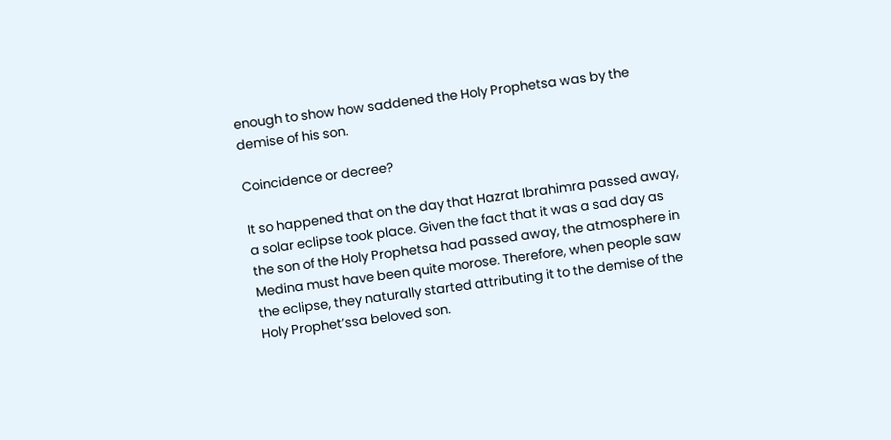enough to show how saddened the Holy Prophetsa was by the demise of his son.

Coincidence or decree?

It so happened that on the day that Hazrat Ibrahimra passed away, a solar eclipse took place. Given the fact that it was a sad day as the son of the Holy Prophetsa had passed away, the atmosphere in Medina must have been quite morose. Therefore, when people saw the eclipse, they naturally started attributing it to the demise of the Holy Prophet’ssa beloved son.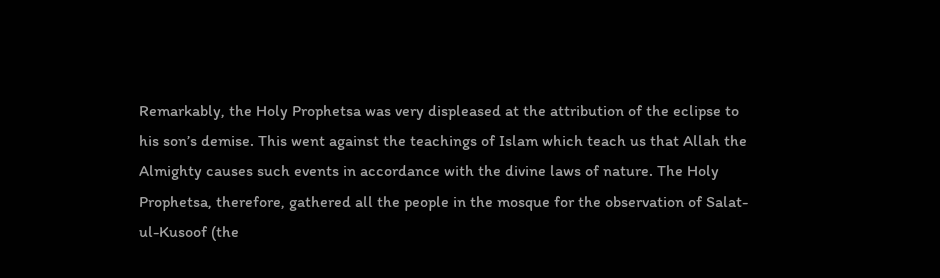Remarkably, the Holy Prophetsa was very displeased at the attribution of the eclipse to his son’s demise. This went against the teachings of Islam which teach us that Allah the Almighty causes such events in accordance with the divine laws of nature. The Holy Prophetsa, therefore, gathered all the people in the mosque for the observation of Salat-ul-Kusoof (the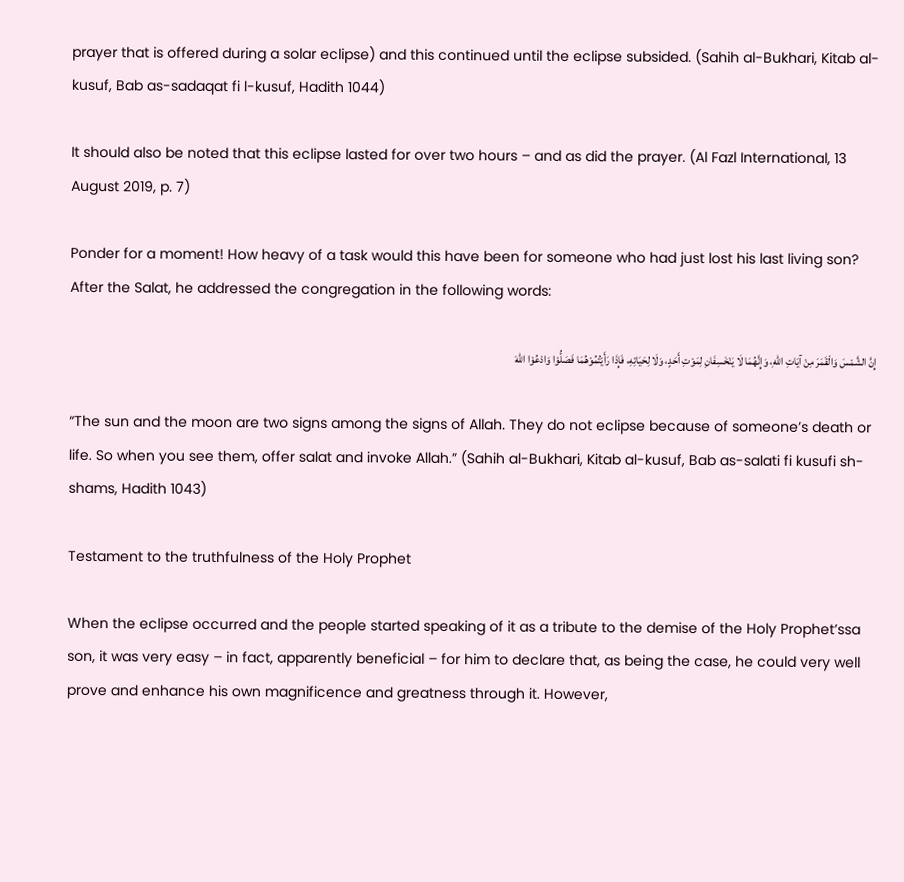prayer that is offered during a solar eclipse) and this continued until the eclipse subsided. (Sahih al-Bukhari, Kitab al-kusuf, Bab as-sadaqat fi l-kusuf, Hadith 1044)

It should also be noted that this eclipse lasted for over two hours – and as did the prayer. (Al Fazl International, 13 August 2019, p. 7)

Ponder for a moment! How heavy of a task would this have been for someone who had just lost his last living son? After the Salat, he addressed the congregation in the following words:

إِنَّ الشَّمْسَ وَالْقَمَرَ مِنْ آيَاتِ اللّٰهِ، وَإِنَّهُمَا لَا يَنْخَسِفَانِ لِمَوْتِ أَحَدٍ، وَلَا لِحَيَاتِهِ، فَإِذَا رَأَيْتُمُوْهُمَا فَصَلُّوْا وَادْعُوْا اللّٰهَ

“The sun and the moon are two signs among the signs of Allah. They do not eclipse because of someone’s death or life. So when you see them, offer salat and invoke Allah.” (Sahih al-Bukhari, Kitab al-kusuf, Bab as-salati fi kusufi sh-shams, Hadith 1043)

Testament to the truthfulness of the Holy Prophet

When the eclipse occurred and the people started speaking of it as a tribute to the demise of the Holy Prophet’ssa son, it was very easy – in fact, apparently beneficial – for him to declare that, as being the case, he could very well prove and enhance his own magnificence and greatness through it. However,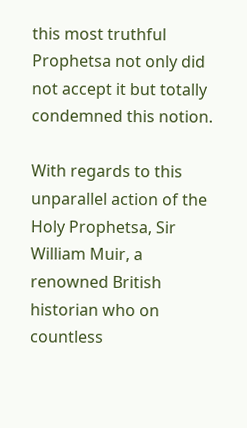this most truthful Prophetsa not only did not accept it but totally condemned this notion.

With regards to this unparallel action of the Holy Prophetsa, Sir William Muir, a renowned British historian who on countless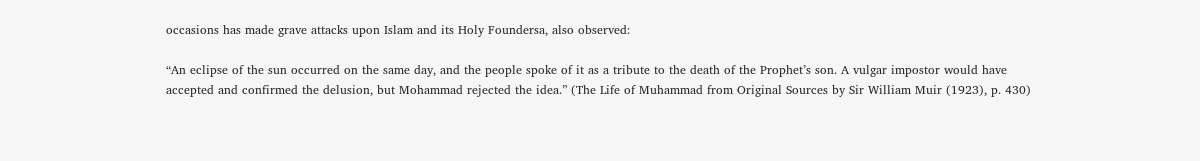occasions has made grave attacks upon Islam and its Holy Foundersa, also observed:

“An eclipse of the sun occurred on the same day, and the people spoke of it as a tribute to the death of the Prophet’s son. A vulgar impostor would have accepted and confirmed the delusion, but Mohammad rejected the idea.” (The Life of Muhammad from Original Sources by Sir William Muir (1923), p. 430)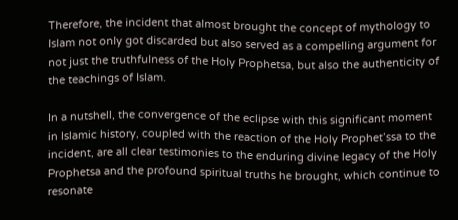Therefore, the incident that almost brought the concept of mythology to Islam not only got discarded but also served as a compelling argument for not just the truthfulness of the Holy Prophetsa, but also the authenticity of the teachings of Islam.

In a nutshell, the convergence of the eclipse with this significant moment in Islamic history, coupled with the reaction of the Holy Prophet’ssa to the incident, are all clear testimonies to the enduring divine legacy of the Holy Prophetsa and the profound spiritual truths he brought, which continue to resonate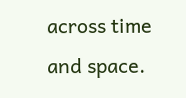across time and space.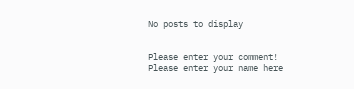No posts to display


Please enter your comment!
Please enter your name here